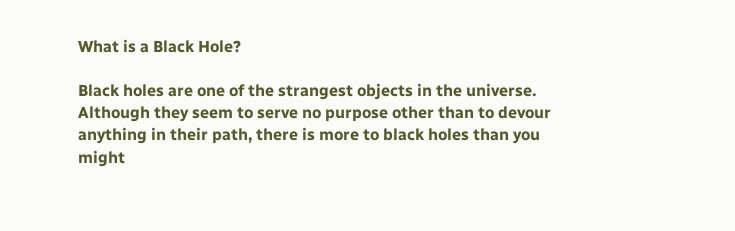What is a Black Hole?

Black holes are one of the strangest objects in the universe. Although they seem to serve no purpose other than to devour anything in their path, there is more to black holes than you might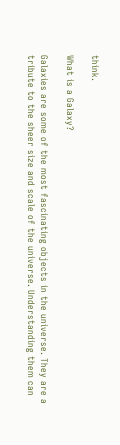think.

What is a Galaxy?

Galaxies are some of the most fascinating objects in the universe. They are a tribute to the sheer size and scale of the universe. Understanding them can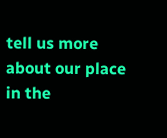tell us more about our place in the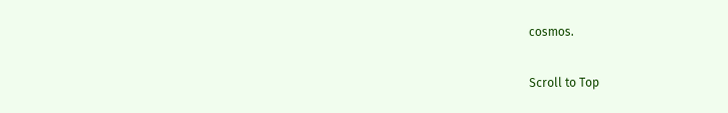cosmos.

Scroll to Top